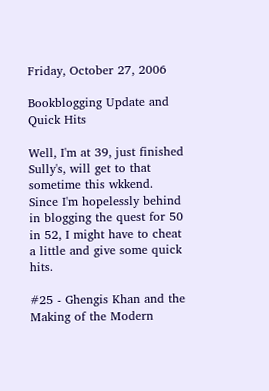Friday, October 27, 2006

Bookblogging Update and Quick Hits

Well, I'm at 39, just finished Sully's, will get to that sometime this wkkend. Since I'm hopelessly behind in blogging the quest for 50 in 52, I might have to cheat a little and give some quick hits.

#25 - Ghengis Khan and the Making of the Modern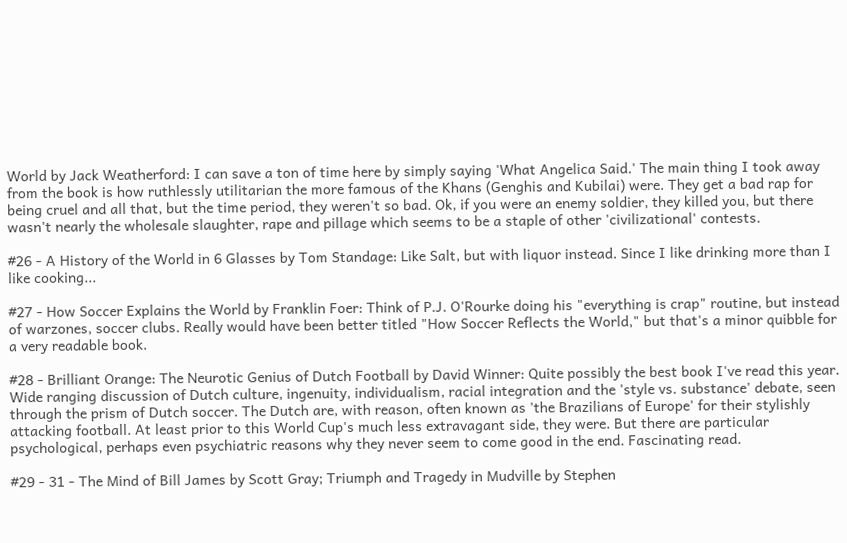World by Jack Weatherford: I can save a ton of time here by simply saying 'What Angelica Said.' The main thing I took away from the book is how ruthlessly utilitarian the more famous of the Khans (Genghis and Kubilai) were. They get a bad rap for being cruel and all that, but the time period, they weren't so bad. Ok, if you were an enemy soldier, they killed you, but there wasn't nearly the wholesale slaughter, rape and pillage which seems to be a staple of other 'civilizational' contests.

#26 - A History of the World in 6 Glasses by Tom Standage: Like Salt, but with liquor instead. Since I like drinking more than I like cooking...

#27 - How Soccer Explains the World by Franklin Foer: Think of P.J. O'Rourke doing his "everything is crap" routine, but instead of warzones, soccer clubs. Really would have been better titled "How Soccer Reflects the World," but that's a minor quibble for a very readable book.

#28 - Brilliant Orange: The Neurotic Genius of Dutch Football by David Winner: Quite possibly the best book I've read this year. Wide ranging discussion of Dutch culture, ingenuity, individualism, racial integration and the 'style vs. substance' debate, seen through the prism of Dutch soccer. The Dutch are, with reason, often known as 'the Brazilians of Europe' for their stylishly attacking football. At least prior to this World Cup's much less extravagant side, they were. But there are particular psychological, perhaps even psychiatric reasons why they never seem to come good in the end. Fascinating read.

#29 - 31 - The Mind of Bill James by Scott Gray; Triumph and Tragedy in Mudville by Stephen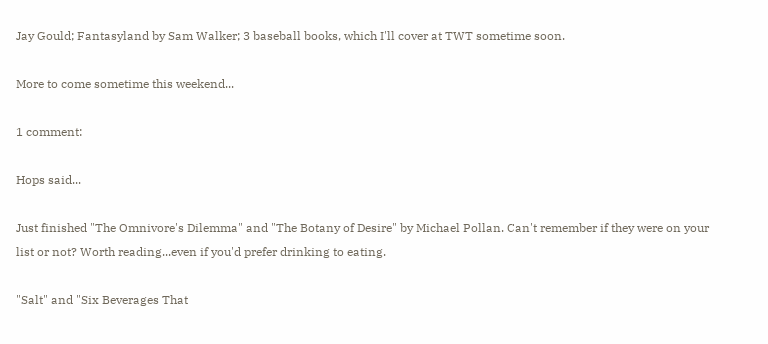Jay Gould; Fantasyland by Sam Walker; 3 baseball books, which I'll cover at TWT sometime soon.

More to come sometime this weekend...

1 comment:

Hops said...

Just finished "The Omnivore's Dilemma" and "The Botany of Desire" by Michael Pollan. Can't remember if they were on your list or not? Worth reading...even if you'd prefer drinking to eating.

"Salt" and "Six Beverages That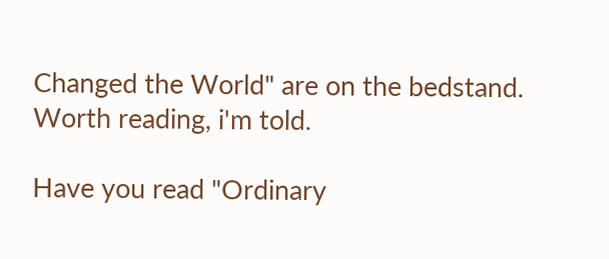Changed the World" are on the bedstand. Worth reading, i'm told.

Have you read "Ordinary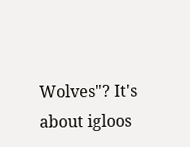Wolves"? It's about igloos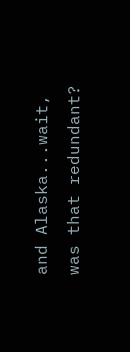and Alaska...wait, was that redundant?